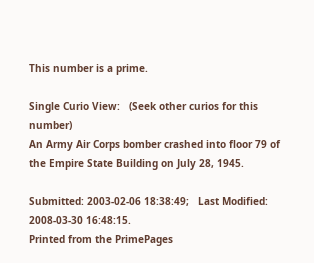This number is a prime.

Single Curio View:   (Seek other curios for this number)
An Army Air Corps bomber crashed into floor 79 of the Empire State Building on July 28, 1945.

Submitted: 2003-02-06 18:38:49;   Last Modified: 2008-03-30 16:48:15.
Printed from the PrimePages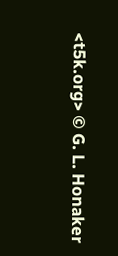<t5k.org> © G. L. Honaker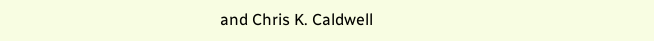and Chris K. Caldwell